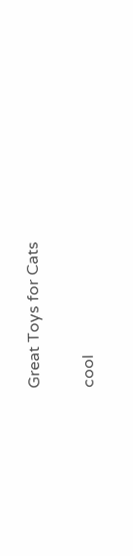Great Toys for Cats

cool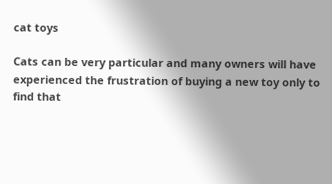cat toys

Cats can be very particular and many owners will have experienced the frustration of buying a new toy only to find that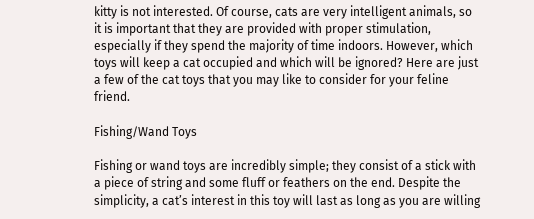kitty is not interested. Of course, cats are very intelligent animals, so it is important that they are provided with proper stimulation, especially if they spend the majority of time indoors. However, which toys will keep a cat occupied and which will be ignored? Here are just a few of the cat toys that you may like to consider for your feline friend.

Fishing/Wand Toys

Fishing or wand toys are incredibly simple; they consist of a stick with a piece of string and some fluff or feathers on the end. Despite the simplicity, a cat’s interest in this toy will last as long as you are willing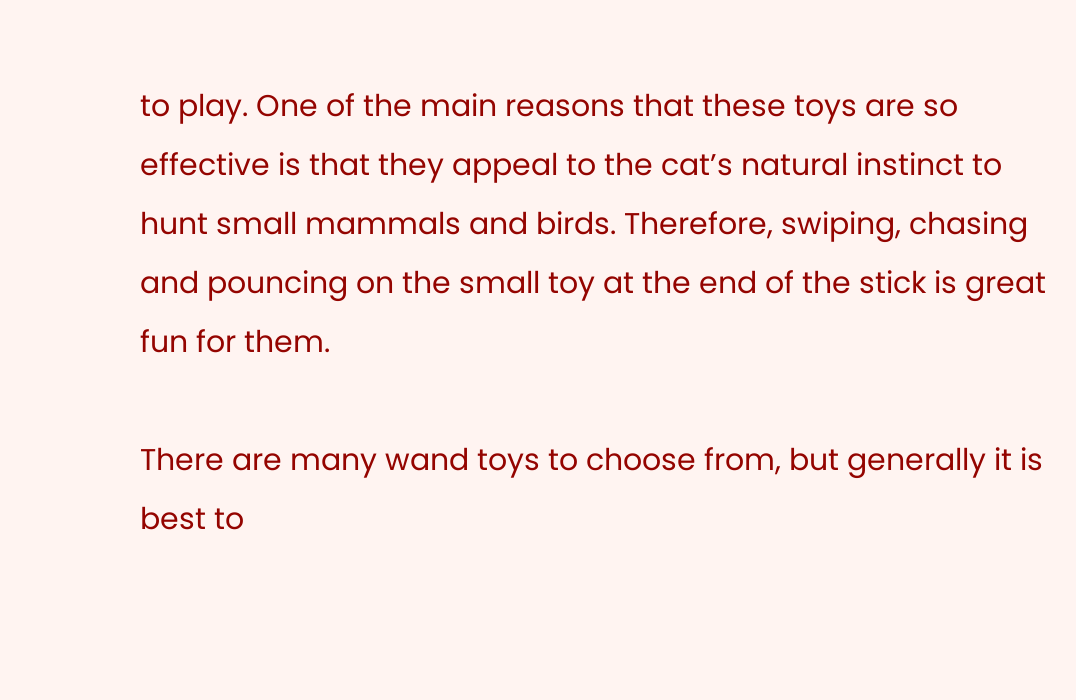to play. One of the main reasons that these toys are so effective is that they appeal to the cat’s natural instinct to hunt small mammals and birds. Therefore, swiping, chasing and pouncing on the small toy at the end of the stick is great fun for them.

There are many wand toys to choose from, but generally it is best to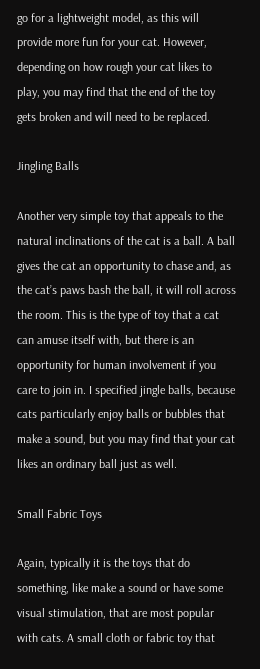go for a lightweight model, as this will provide more fun for your cat. However, depending on how rough your cat likes to play, you may find that the end of the toy gets broken and will need to be replaced.

Jingling Balls

Another very simple toy that appeals to the natural inclinations of the cat is a ball. A ball gives the cat an opportunity to chase and, as the cat’s paws bash the ball, it will roll across the room. This is the type of toy that a cat can amuse itself with, but there is an opportunity for human involvement if you care to join in. I specified jingle balls, because cats particularly enjoy balls or bubbles that make a sound, but you may find that your cat likes an ordinary ball just as well.

Small Fabric Toys

Again, typically it is the toys that do something, like make a sound or have some visual stimulation, that are most popular with cats. A small cloth or fabric toy that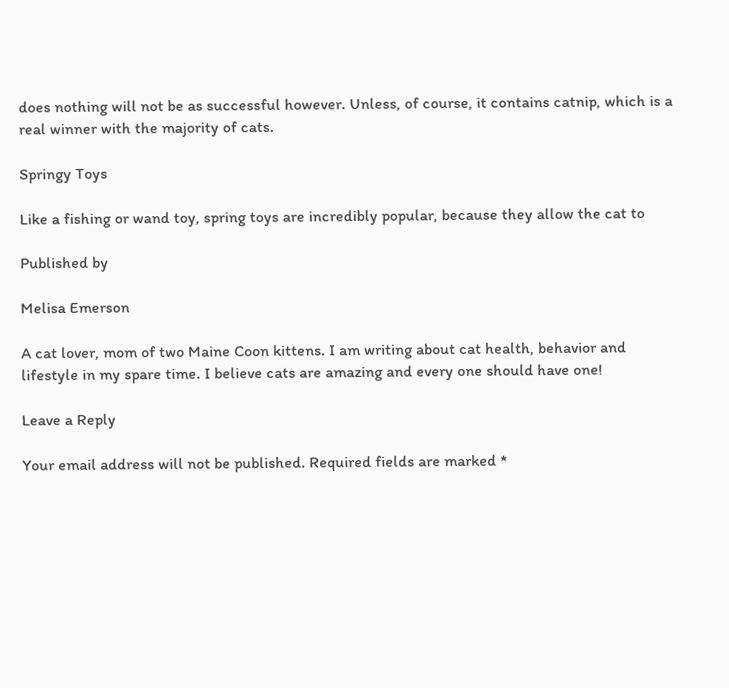does nothing will not be as successful however. Unless, of course, it contains catnip, which is a real winner with the majority of cats.

Springy Toys

Like a fishing or wand toy, spring toys are incredibly popular, because they allow the cat to

Published by

Melisa Emerson

A cat lover, mom of two Maine Coon kittens. I am writing about cat health, behavior and lifestyle in my spare time. I believe cats are amazing and every one should have one!

Leave a Reply

Your email address will not be published. Required fields are marked *